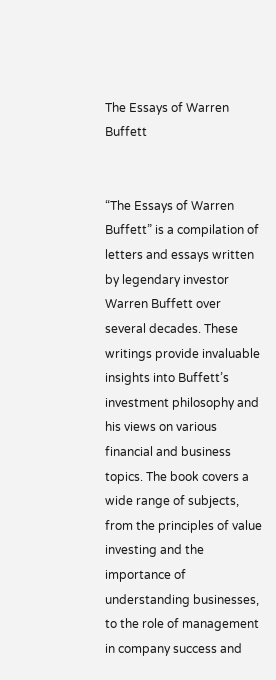The Essays of Warren Buffett


“The Essays of Warren Buffett” is a compilation of letters and essays written by legendary investor Warren Buffett over several decades. These writings provide invaluable insights into Buffett’s investment philosophy and his views on various financial and business topics. The book covers a wide range of subjects, from the principles of value investing and the importance of understanding businesses, to the role of management in company success and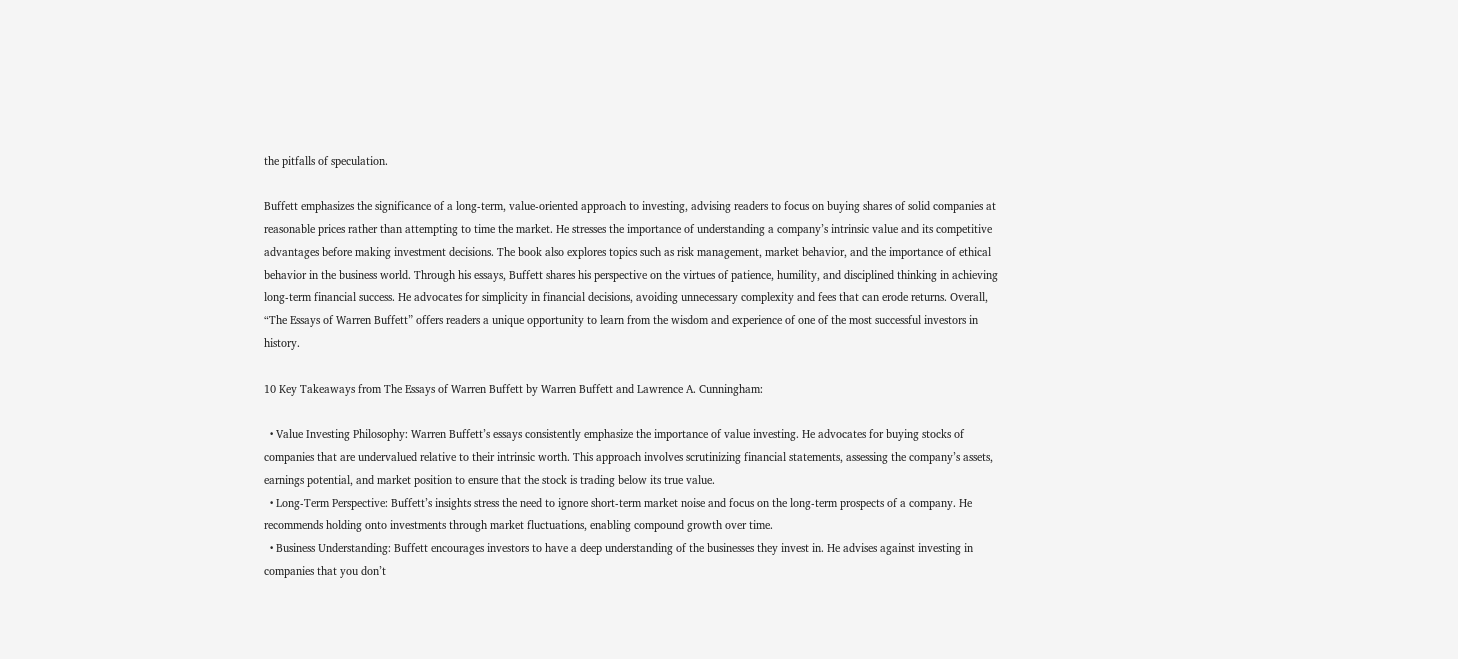the pitfalls of speculation.

Buffett emphasizes the significance of a long-term, value-oriented approach to investing, advising readers to focus on buying shares of solid companies at reasonable prices rather than attempting to time the market. He stresses the importance of understanding a company’s intrinsic value and its competitive advantages before making investment decisions. The book also explores topics such as risk management, market behavior, and the importance of ethical behavior in the business world. Through his essays, Buffett shares his perspective on the virtues of patience, humility, and disciplined thinking in achieving long-term financial success. He advocates for simplicity in financial decisions, avoiding unnecessary complexity and fees that can erode returns. Overall, “The Essays of Warren Buffett” offers readers a unique opportunity to learn from the wisdom and experience of one of the most successful investors in history.

10 Key Takeaways from The Essays of Warren Buffett by Warren Buffett and Lawrence A. Cunningham:

  • Value Investing Philosophy: Warren Buffett’s essays consistently emphasize the importance of value investing. He advocates for buying stocks of companies that are undervalued relative to their intrinsic worth. This approach involves scrutinizing financial statements, assessing the company’s assets, earnings potential, and market position to ensure that the stock is trading below its true value.
  • Long-Term Perspective: Buffett’s insights stress the need to ignore short-term market noise and focus on the long-term prospects of a company. He recommends holding onto investments through market fluctuations, enabling compound growth over time.
  • Business Understanding: Buffett encourages investors to have a deep understanding of the businesses they invest in. He advises against investing in companies that you don’t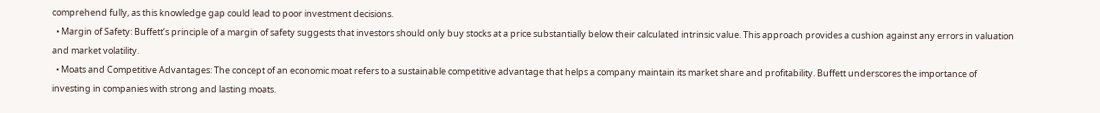comprehend fully, as this knowledge gap could lead to poor investment decisions.
  • Margin of Safety: Buffett’s principle of a margin of safety suggests that investors should only buy stocks at a price substantially below their calculated intrinsic value. This approach provides a cushion against any errors in valuation and market volatility.
  • Moats and Competitive Advantages: The concept of an economic moat refers to a sustainable competitive advantage that helps a company maintain its market share and profitability. Buffett underscores the importance of investing in companies with strong and lasting moats.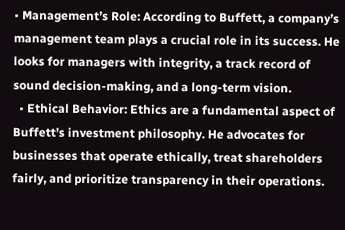• Management’s Role: According to Buffett, a company’s management team plays a crucial role in its success. He looks for managers with integrity, a track record of sound decision-making, and a long-term vision.
  • Ethical Behavior: Ethics are a fundamental aspect of Buffett’s investment philosophy. He advocates for businesses that operate ethically, treat shareholders fairly, and prioritize transparency in their operations.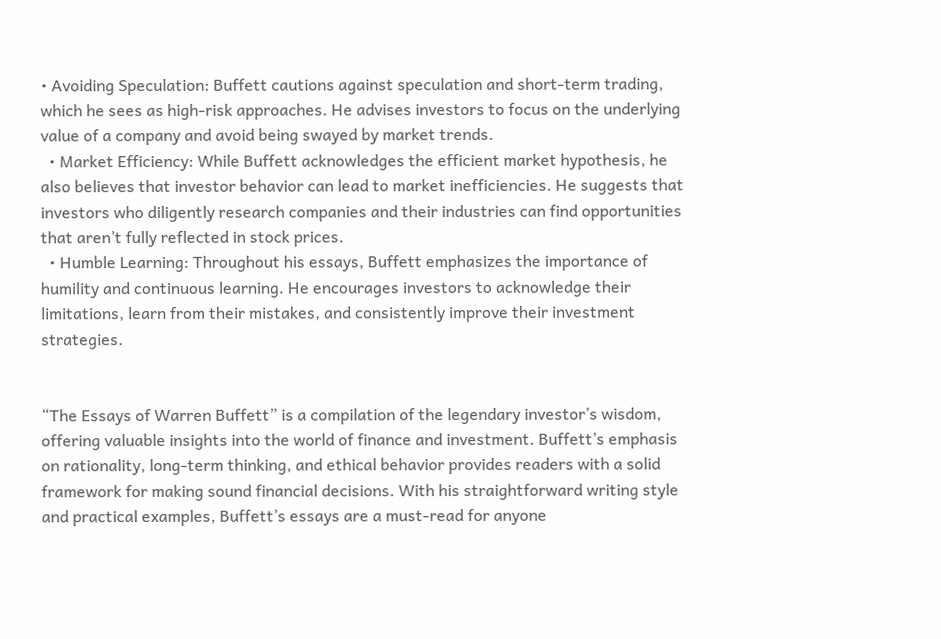• Avoiding Speculation: Buffett cautions against speculation and short-term trading, which he sees as high-risk approaches. He advises investors to focus on the underlying value of a company and avoid being swayed by market trends.
  • Market Efficiency: While Buffett acknowledges the efficient market hypothesis, he also believes that investor behavior can lead to market inefficiencies. He suggests that investors who diligently research companies and their industries can find opportunities that aren’t fully reflected in stock prices.
  • Humble Learning: Throughout his essays, Buffett emphasizes the importance of humility and continuous learning. He encourages investors to acknowledge their limitations, learn from their mistakes, and consistently improve their investment strategies.


“The Essays of Warren Buffett” is a compilation of the legendary investor’s wisdom, offering valuable insights into the world of finance and investment. Buffett’s emphasis on rationality, long-term thinking, and ethical behavior provides readers with a solid framework for making sound financial decisions. With his straightforward writing style and practical examples, Buffett’s essays are a must-read for anyone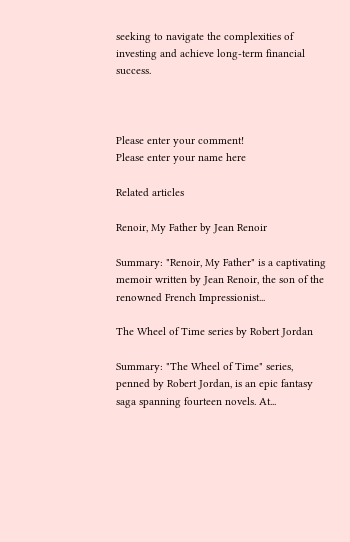seeking to navigate the complexities of investing and achieve long-term financial success.



Please enter your comment!
Please enter your name here

Related articles

Renoir, My Father by Jean Renoir

Summary: "Renoir, My Father" is a captivating memoir written by Jean Renoir, the son of the renowned French Impressionist...

The Wheel of Time series by Robert Jordan

Summary: "The Wheel of Time" series, penned by Robert Jordan, is an epic fantasy saga spanning fourteen novels. At...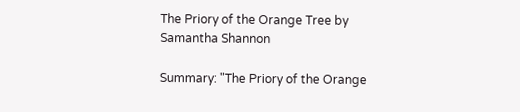The Priory of the Orange Tree by Samantha Shannon

Summary: "The Priory of the Orange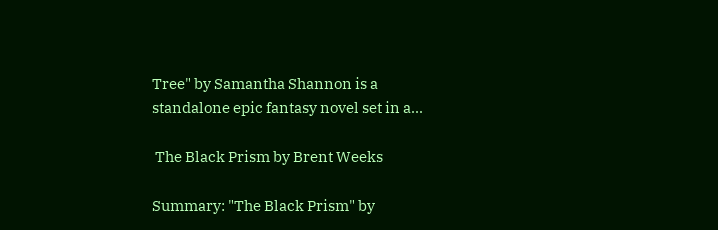Tree" by Samantha Shannon is a standalone epic fantasy novel set in a...

 The Black Prism by Brent Weeks

Summary: "The Black Prism" by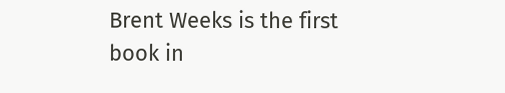Brent Weeks is the first book in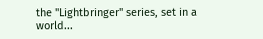the "Lightbringer" series, set in a world...